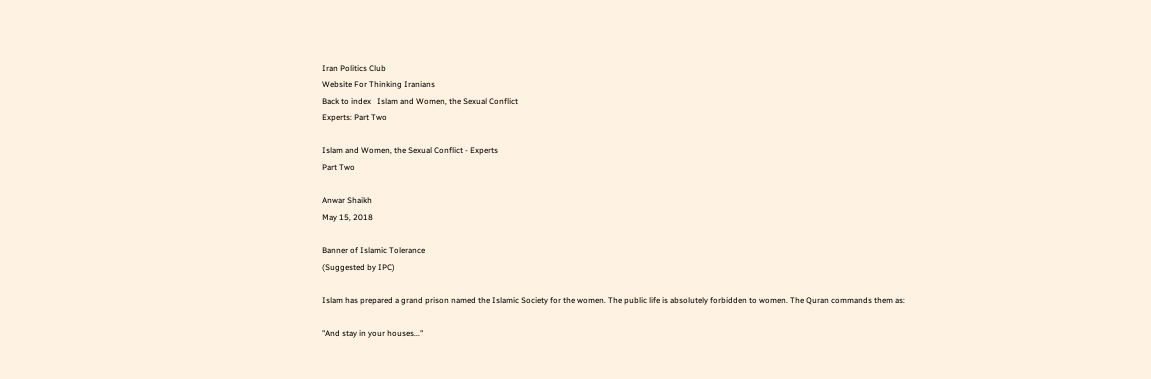Iran Politics Club
Website For Thinking Iranians
Back to index   Islam and Women, the Sexual Conflict
Experts: Part Two

Islam and Women, the Sexual Conflict - Experts
Part Two

Anwar Shaikh
May 15, 2018

Banner of Islamic Tolerance
(Suggested by IPC)

Islam has prepared a grand prison named the Islamic Society for the women. The public life is absolutely forbidden to women. The Quran commands them as:

"And stay in your houses..."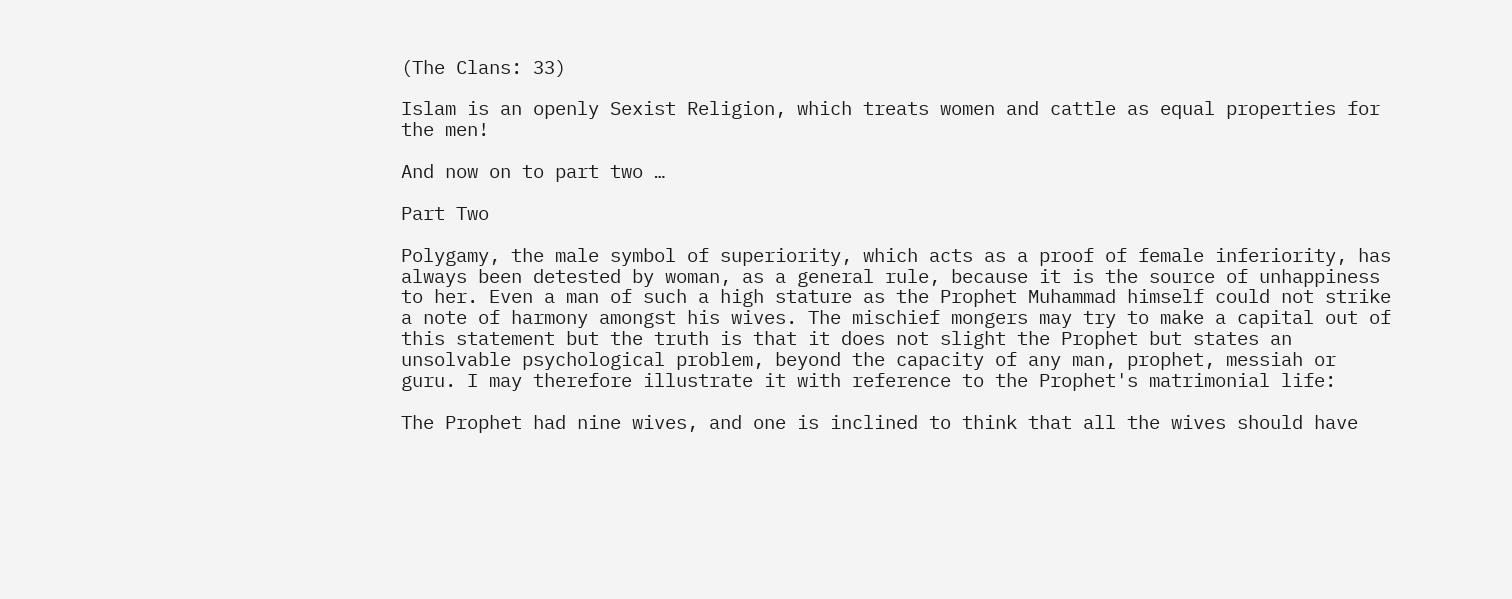(The Clans: 33)

Islam is an openly Sexist Religion, which treats women and cattle as equal properties for the men!

And now on to part two …

Part Two

Polygamy, the male symbol of superiority, which acts as a proof of female inferiority, has always been detested by woman, as a general rule, because it is the source of unhappiness to her. Even a man of such a high stature as the Prophet Muhammad himself could not strike a note of harmony amongst his wives. The mischief mongers may try to make a capital out of this statement but the truth is that it does not slight the Prophet but states an unsolvable psychological problem, beyond the capacity of any man, prophet, messiah or guru. I may therefore illustrate it with reference to the Prophet's matrimonial life:

The Prophet had nine wives, and one is inclined to think that all the wives should have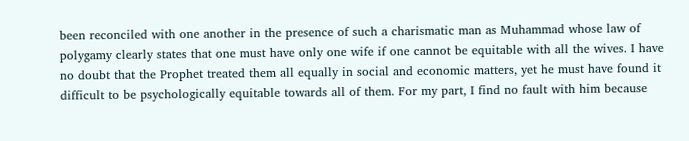been reconciled with one another in the presence of such a charismatic man as Muhammad whose law of polygamy clearly states that one must have only one wife if one cannot be equitable with all the wives. I have no doubt that the Prophet treated them all equally in social and economic matters, yet he must have found it difficult to be psychologically equitable towards all of them. For my part, I find no fault with him because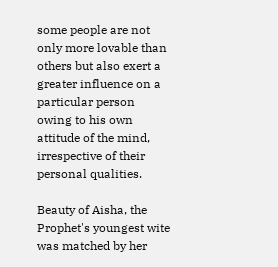some people are not only more lovable than others but also exert a greater influence on a particular person owing to his own attitude of the mind, irrespective of their personal qualities.

Beauty of Aisha, the Prophet's youngest wite was matched by her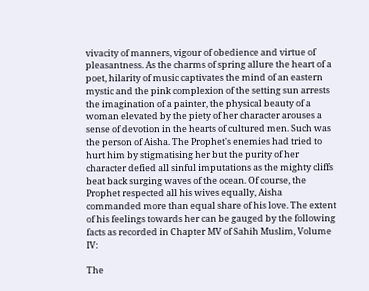vivacity of manners, vigour of obedience and virtue of pleasantness. As the charms of spring allure the heart of a poet, hilarity of music captivates the mind of an eastern mystic and the pink complexion of the setting sun arrests the imagination of a painter, the physical beauty of a woman elevated by the piety of her character arouses a sense of devotion in the hearts of cultured men. Such was the person of Aisha. The Prophet's enemies had tried to hurt him by stigmatising her but the purity of her character defied all sinful imputations as the mighty cliffs beat back surging waves of the ocean. Of course, the Prophet respected all his wives equally, Aisha commanded more than equal share of his love. The extent of his feelings towards her can be gauged by the following facts as recorded in Chapter MV of Sahih Muslim, Volume IV:

The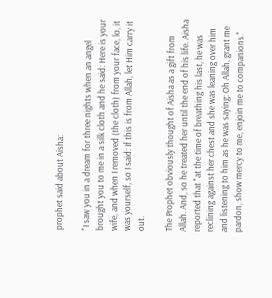prophet said about Aisha:

"I saw you in a dream for three nights when an angel brought you to me in a silk cloth and he said: Here is your wife, and when I removed (the cloth) from your face, lo, it was yourself, so I said: If this is from Allah, let Him carry it out.

The Prophet obviously thought of Aisha as a gift from Allah. And, so he treated her until the end of his life. Aisha reported that "at the time of breathing his last, he was reclining against her chest and she was leaning over him and listening to him as he was saying: Oh Allah, grant me pardon, show mercy to me, enjoin me to companions."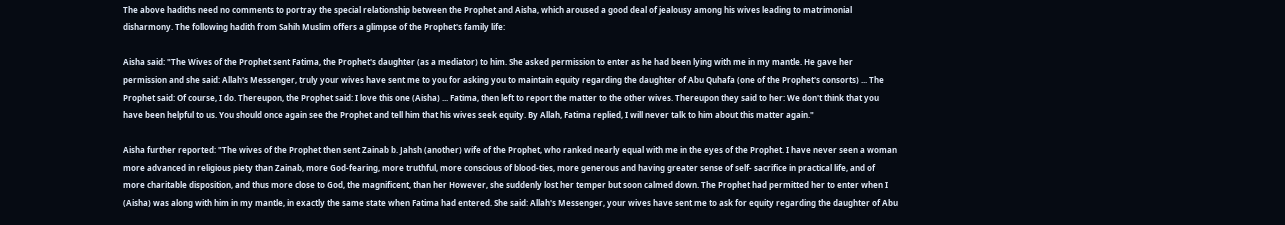The above hadiths need no comments to portray the special relationship between the Prophet and Aisha, which aroused a good deal of jealousy among his wives leading to matrimonial disharmony. The following hadith from Sahih Muslim offers a glimpse of the Prophet's family life:

Aisha said: "The Wives of the Prophet sent Fatima, the Prophet's daughter (as a mediator) to him. She asked permission to enter as he had been lying with me in my mantle. He gave her permission and she said: Allah's Messenger, truly your wives have sent me to you for asking you to maintain equity regarding the daughter of Abu Quhafa (one of the Prophet's consorts) ... The Prophet said: Of course, I do. Thereupon, the Prophet said: I love this one (Aisha) ... Fatima, then left to report the matter to the other wives. Thereupon they said to her: We don't think that you have been helpful to us. You should once again see the Prophet and tell him that his wives seek equity. By Allah, Fatima replied, I will never talk to him about this matter again."

Aisha further reported: "The wives of the Prophet then sent Zainab b. Jahsh (another) wife of the Prophet, who ranked nearly equal with me in the eyes of the Prophet. I have never seen a woman more advanced in religious piety than Zainab, more God-fearing, more truthful, more conscious of blood-ties, more generous and having greater sense of self- sacrifice in practical life, and of more charitable disposition, and thus more close to God, the magnificent, than her However, she suddenly lost her temper but soon calmed down. The Prophet had permitted her to enter when I (Aisha) was along with him in my mantle, in exactly the same state when Fatima had entered. She said: Allah's Messenger, your wives have sent me to ask for equity regarding the daughter of Abu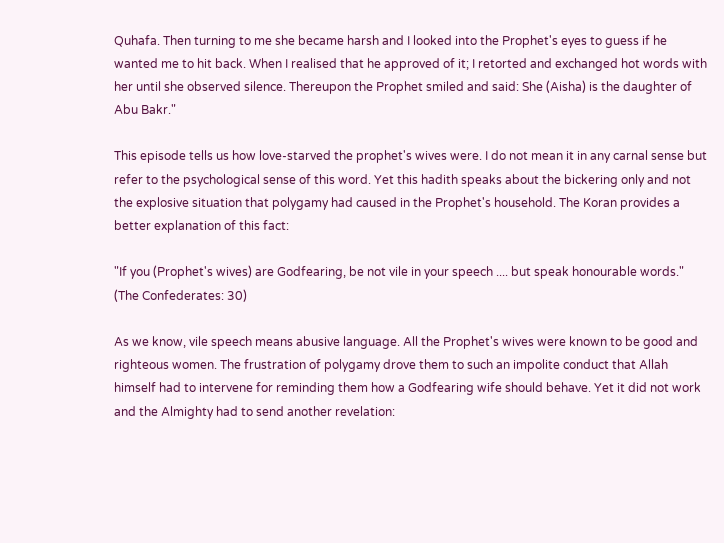Quhafa. Then turning to me she became harsh and I looked into the Prophet's eyes to guess if he wanted me to hit back. When I realised that he approved of it; I retorted and exchanged hot words with her until she observed silence. Thereupon the Prophet smiled and said: She (Aisha) is the daughter of Abu Bakr."

This episode tells us how love-starved the prophet's wives were. I do not mean it in any carnal sense but refer to the psychological sense of this word. Yet this hadith speaks about the bickering only and not the explosive situation that polygamy had caused in the Prophet's household. The Koran provides a better explanation of this fact:

"If you (Prophet's wives) are Godfearing, be not vile in your speech .... but speak honourable words."
(The Confederates: 30)

As we know, vile speech means abusive language. All the Prophet's wives were known to be good and righteous women. The frustration of polygamy drove them to such an impolite conduct that Allah himself had to intervene for reminding them how a Godfearing wife should behave. Yet it did not work and the Almighty had to send another revelation: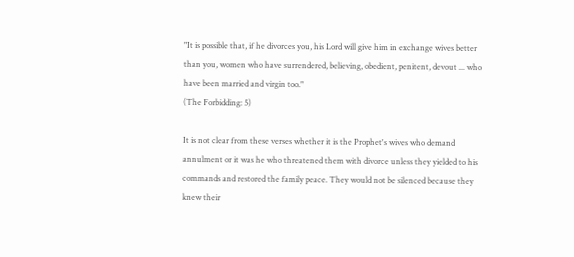"It is possible that, if he divorces you, his Lord will give him in exchange wives better than you, women who have surrendered, believing, obedient, penitent, devout ... who have been married and virgin too."
(The Forbidding: 5)

It is not clear from these verses whether it is the Prophet's wives who demand annulment or it was he who threatened them with divorce unless they yielded to his commands and restored the family peace. They would not be silenced because they knew their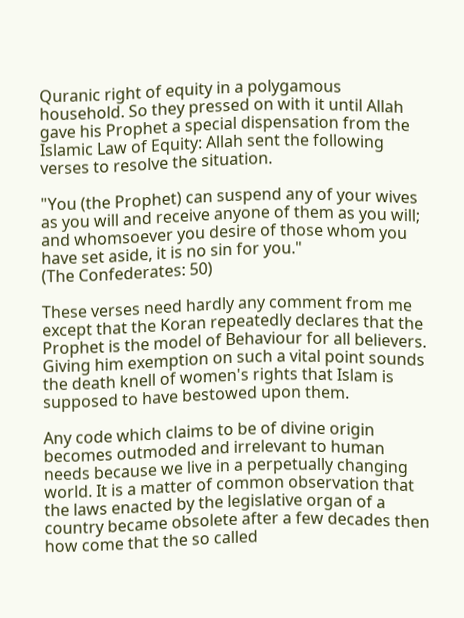Quranic right of equity in a polygamous household. So they pressed on with it until Allah gave his Prophet a special dispensation from the Islamic Law of Equity: Allah sent the following verses to resolve the situation.

"You (the Prophet) can suspend any of your wives as you will and receive anyone of them as you will; and whomsoever you desire of those whom you have set aside, it is no sin for you."
(The Confederates: 50)

These verses need hardly any comment from me except that the Koran repeatedly declares that the Prophet is the model of Behaviour for all believers. Giving him exemption on such a vital point sounds the death knell of women's rights that Islam is supposed to have bestowed upon them.

Any code which claims to be of divine origin becomes outmoded and irrelevant to human needs because we live in a perpetually changing world. It is a matter of common observation that the laws enacted by the legislative organ of a country became obsolete after a few decades then how come that the so called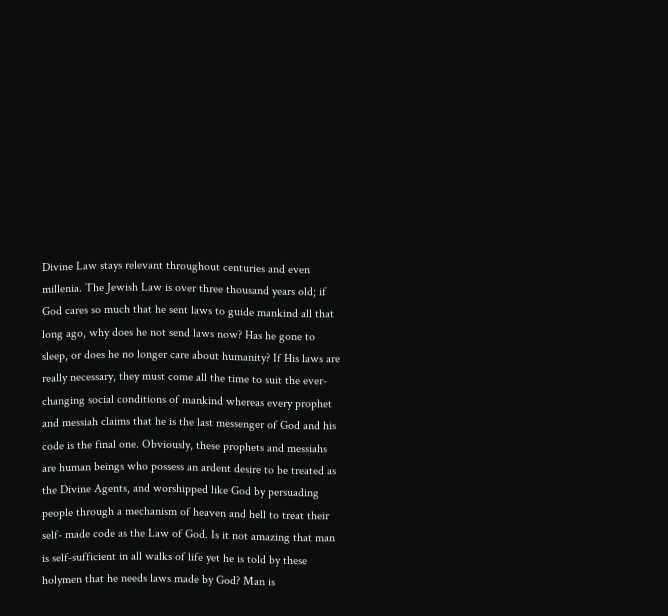Divine Law stays relevant throughout centuries and even millenia. The Jewish Law is over three thousand years old; if God cares so much that he sent laws to guide mankind all that long ago, why does he not send laws now? Has he gone to sleep, or does he no longer care about humanity? If His laws are really necessary, they must come all the time to suit the ever-changing social conditions of mankind whereas every prophet and messiah claims that he is the last messenger of God and his code is the final one. Obviously, these prophets and messiahs are human beings who possess an ardent desire to be treated as the Divine Agents, and worshipped like God by persuading people through a mechanism of heaven and hell to treat their self- made code as the Law of God. Is it not amazing that man is self-sufficient in all walks of life yet he is told by these holymen that he needs laws made by God? Man is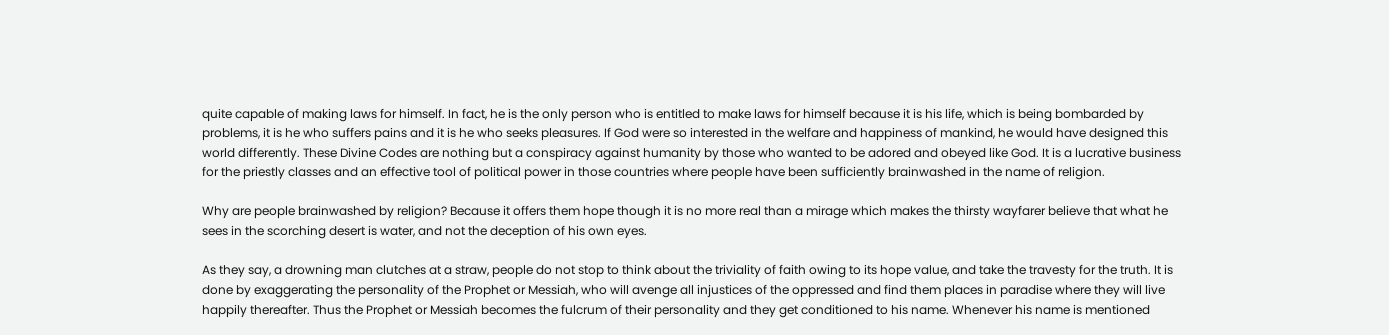quite capable of making laws for himself. In fact, he is the only person who is entitled to make laws for himself because it is his life, which is being bombarded by problems, it is he who suffers pains and it is he who seeks pleasures. If God were so interested in the welfare and happiness of mankind, he would have designed this world differently. These Divine Codes are nothing but a conspiracy against humanity by those who wanted to be adored and obeyed like God. It is a lucrative business for the priestly classes and an effective tool of political power in those countries where people have been sufficiently brainwashed in the name of religion.

Why are people brainwashed by religion? Because it offers them hope though it is no more real than a mirage which makes the thirsty wayfarer believe that what he sees in the scorching desert is water, and not the deception of his own eyes.

As they say, a drowning man clutches at a straw, people do not stop to think about the triviality of faith owing to its hope value, and take the travesty for the truth. It is done by exaggerating the personality of the Prophet or Messiah, who will avenge all injustices of the oppressed and find them places in paradise where they will live happily thereafter. Thus the Prophet or Messiah becomes the fulcrum of their personality and they get conditioned to his name. Whenever his name is mentioned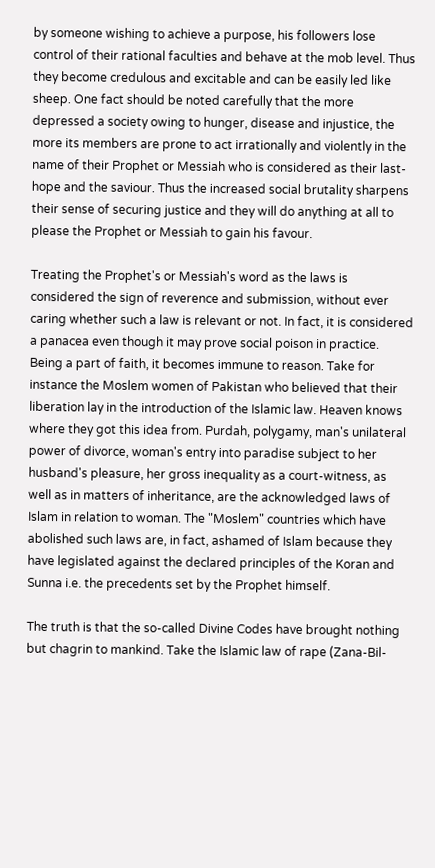by someone wishing to achieve a purpose, his followers lose control of their rational faculties and behave at the mob level. Thus they become credulous and excitable and can be easily led like sheep. One fact should be noted carefully that the more depressed a society owing to hunger, disease and injustice, the more its members are prone to act irrationally and violently in the name of their Prophet or Messiah who is considered as their last-hope and the saviour. Thus the increased social brutality sharpens their sense of securing justice and they will do anything at all to please the Prophet or Messiah to gain his favour.

Treating the Prophet's or Messiah's word as the laws is considered the sign of reverence and submission, without ever caring whether such a law is relevant or not. In fact, it is considered a panacea even though it may prove social poison in practice. Being a part of faith, it becomes immune to reason. Take for instance the Moslem women of Pakistan who believed that their liberation lay in the introduction of the Islamic law. Heaven knows where they got this idea from. Purdah, polygamy, man's unilateral power of divorce, woman's entry into paradise subject to her husband's pleasure, her gross inequality as a court-witness, as well as in matters of inheritance, are the acknowledged laws of Islam in relation to woman. The "Moslem" countries which have abolished such laws are, in fact, ashamed of Islam because they have legislated against the declared principles of the Koran and Sunna i.e. the precedents set by the Prophet himself.

The truth is that the so-called Divine Codes have brought nothing but chagrin to mankind. Take the Islamic law of rape (Zana-Bil-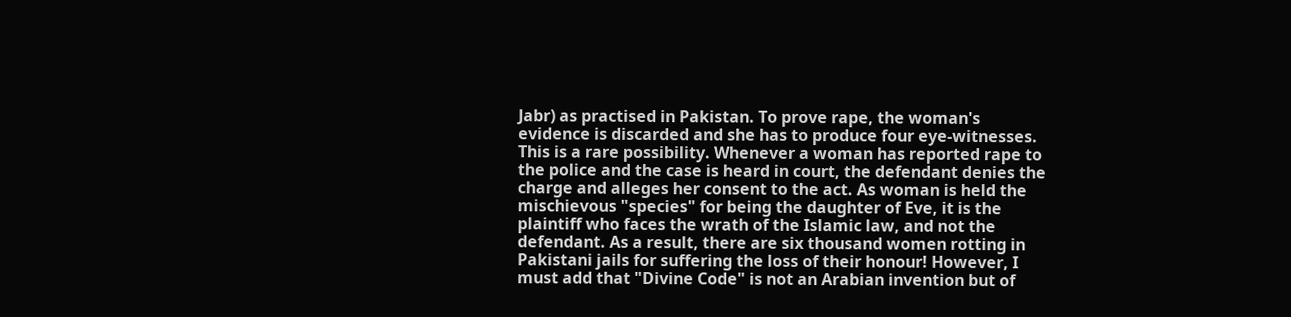Jabr) as practised in Pakistan. To prove rape, the woman's evidence is discarded and she has to produce four eye-witnesses. This is a rare possibility. Whenever a woman has reported rape to the police and the case is heard in court, the defendant denies the charge and alleges her consent to the act. As woman is held the mischievous "species" for being the daughter of Eve, it is the plaintiff who faces the wrath of the Islamic law, and not the defendant. As a result, there are six thousand women rotting in Pakistani jails for suffering the loss of their honour! However, I must add that "Divine Code" is not an Arabian invention but of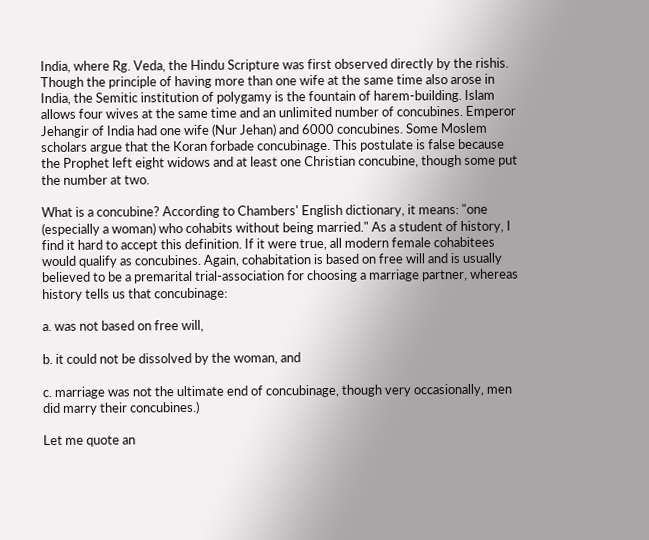India, where Rg. Veda, the Hindu Scripture was first observed directly by the rishis. Though the principle of having more than one wife at the same time also arose in India, the Semitic institution of polygamy is the fountain of harem-building. Islam allows four wives at the same time and an unlimited number of concubines. Emperor Jehangir of India had one wife (Nur Jehan) and 6000 concubines. Some Moslem scholars argue that the Koran forbade concubinage. This postulate is false because the Prophet left eight widows and at least one Christian concubine, though some put the number at two.

What is a concubine? According to Chambers' English dictionary, it means: "one (especially a woman) who cohabits without being married." As a student of history, I find it hard to accept this definition. If it were true, all modern female cohabitees would qualify as concubines. Again, cohabitation is based on free will and is usually believed to be a premarital trial-association for choosing a marriage partner, whereas history tells us that concubinage:

a. was not based on free will,

b. it could not be dissolved by the woman, and

c. marriage was not the ultimate end of concubinage, though very occasionally, men did marry their concubines.)

Let me quote an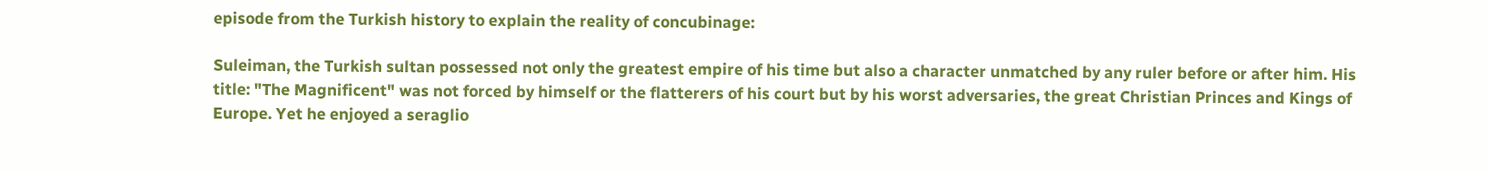episode from the Turkish history to explain the reality of concubinage:

Suleiman, the Turkish sultan possessed not only the greatest empire of his time but also a character unmatched by any ruler before or after him. His title: "The Magnificent" was not forced by himself or the flatterers of his court but by his worst adversaries, the great Christian Princes and Kings of Europe. Yet he enjoyed a seraglio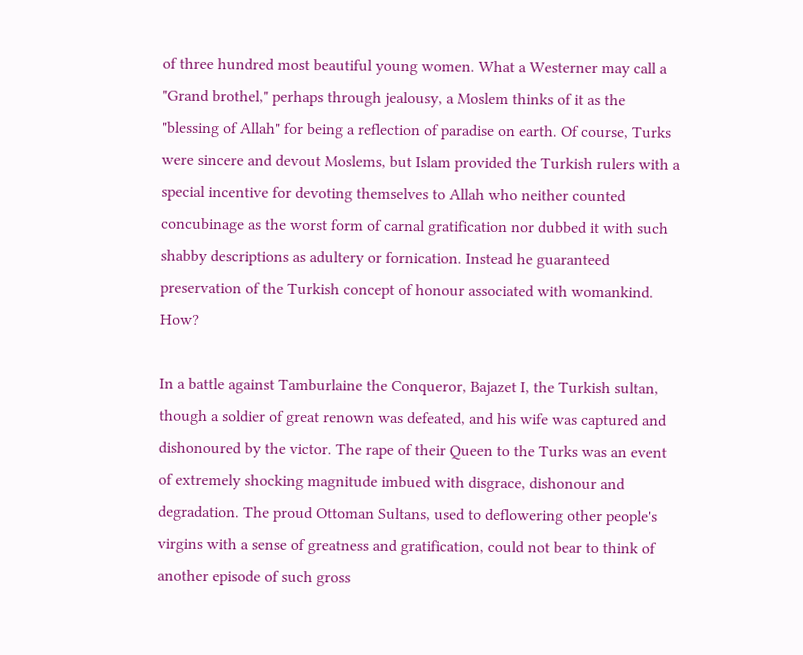of three hundred most beautiful young women. What a Westerner may call a "Grand brothel," perhaps through jealousy, a Moslem thinks of it as the "blessing of Allah" for being a reflection of paradise on earth. Of course, Turks were sincere and devout Moslems, but Islam provided the Turkish rulers with a special incentive for devoting themselves to Allah who neither counted concubinage as the worst form of carnal gratification nor dubbed it with such shabby descriptions as adultery or fornication. Instead he guaranteed preservation of the Turkish concept of honour associated with womankind. How?

In a battle against Tamburlaine the Conqueror, Bajazet I, the Turkish sultan, though a soldier of great renown was defeated, and his wife was captured and dishonoured by the victor. The rape of their Queen to the Turks was an event of extremely shocking magnitude imbued with disgrace, dishonour and degradation. The proud Ottoman Sultans, used to deflowering other people's virgins with a sense of greatness and gratification, could not bear to think of another episode of such gross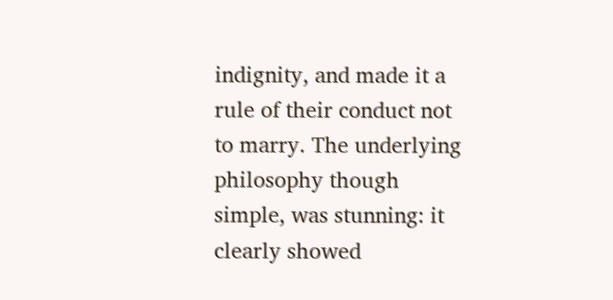indignity, and made it a rule of their conduct not to marry. The underlying philosophy though simple, was stunning: it clearly showed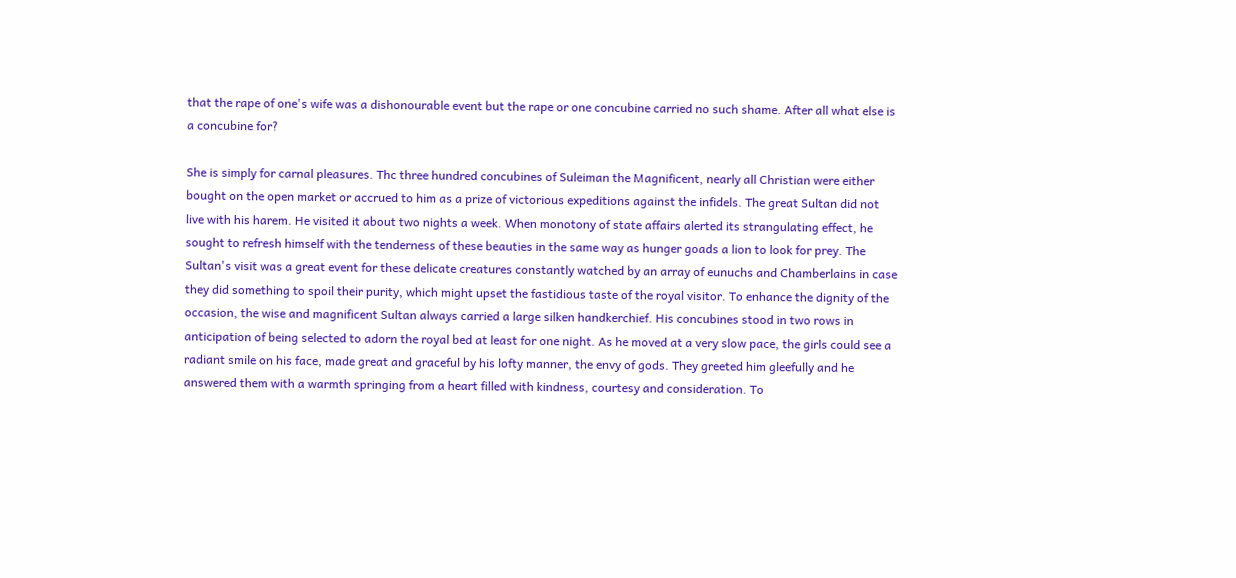that the rape of one's wife was a dishonourable event but the rape or one concubine carried no such shame. After all what else is a concubine for?

She is simply for carnal pleasures. Thc three hundred concubines of Suleiman the Magnificent, nearly all Christian were either bought on the open market or accrued to him as a prize of victorious expeditions against the infidels. The great Sultan did not live with his harem. He visited it about two nights a week. When monotony of state affairs alerted its strangulating effect, he sought to refresh himself with the tenderness of these beauties in the same way as hunger goads a lion to look for prey. The Sultan's visit was a great event for these delicate creatures constantly watched by an array of eunuchs and Chamberlains in case they did something to spoil their purity, which might upset the fastidious taste of the royal visitor. To enhance the dignity of the occasion, the wise and magnificent Sultan always carried a large silken handkerchief. His concubines stood in two rows in anticipation of being selected to adorn the royal bed at least for one night. As he moved at a very slow pace, the girls could see a radiant smile on his face, made great and graceful by his lofty manner, the envy of gods. They greeted him gleefully and he answered them with a warmth springing from a heart filled with kindness, courtesy and consideration. To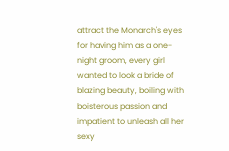attract the Monarch's eyes for having him as a one-night groom, every girl wanted to look a bride of blazing beauty, boiling with boisterous passion and impatient to unleash all her sexy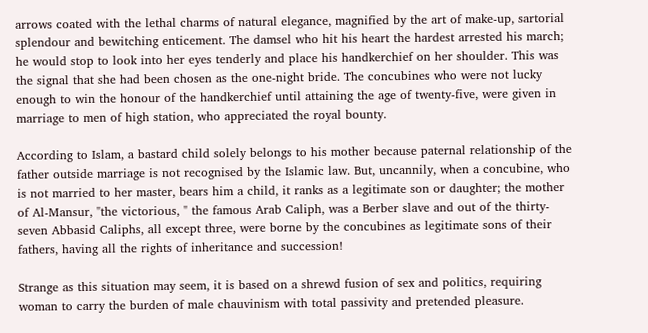arrows coated with the lethal charms of natural elegance, magnified by the art of make-up, sartorial splendour and bewitching enticement. The damsel who hit his heart the hardest arrested his march; he would stop to look into her eyes tenderly and place his handkerchief on her shoulder. This was the signal that she had been chosen as the one-night bride. The concubines who were not lucky enough to win the honour of the handkerchief until attaining the age of twenty-five, were given in marriage to men of high station, who appreciated the royal bounty.

According to Islam, a bastard child solely belongs to his mother because paternal relationship of the father outside marriage is not recognised by the Islamic law. But, uncannily, when a concubine, who is not married to her master, bears him a child, it ranks as a legitimate son or daughter; the mother of Al-Mansur, "the victorious, " the famous Arab Caliph, was a Berber slave and out of the thirty-seven Abbasid Caliphs, all except three, were borne by the concubines as legitimate sons of their fathers, having all the rights of inheritance and succession!

Strange as this situation may seem, it is based on a shrewd fusion of sex and politics, requiring woman to carry the burden of male chauvinism with total passivity and pretended pleasure.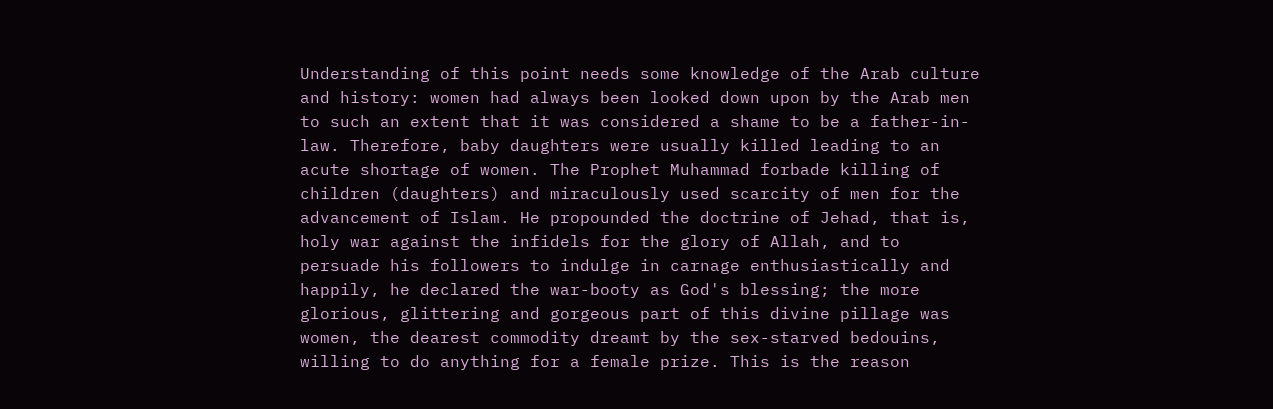Understanding of this point needs some knowledge of the Arab culture and history: women had always been looked down upon by the Arab men to such an extent that it was considered a shame to be a father-in-law. Therefore, baby daughters were usually killed leading to an acute shortage of women. The Prophet Muhammad forbade killing of children (daughters) and miraculously used scarcity of men for the advancement of Islam. He propounded the doctrine of Jehad, that is, holy war against the infidels for the glory of Allah, and to persuade his followers to indulge in carnage enthusiastically and happily, he declared the war-booty as God's blessing; the more glorious, glittering and gorgeous part of this divine pillage was women, the dearest commodity dreamt by the sex-starved bedouins, willing to do anything for a female prize. This is the reason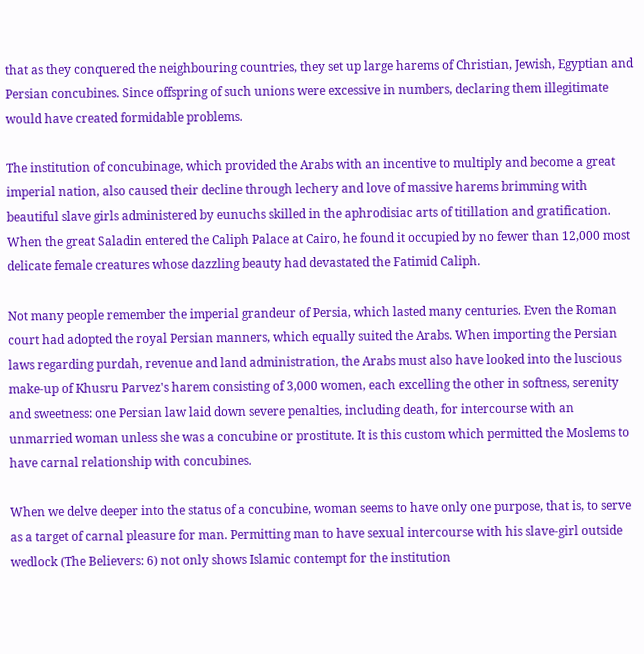that as they conquered the neighbouring countries, they set up large harems of Christian, Jewish, Egyptian and Persian concubines. Since offspring of such unions were excessive in numbers, declaring them illegitimate would have created formidable problems.

The institution of concubinage, which provided the Arabs with an incentive to multiply and become a great imperial nation, also caused their decline through lechery and love of massive harems brimming with beautiful slave girls administered by eunuchs skilled in the aphrodisiac arts of titillation and gratification. When the great Saladin entered the Caliph Palace at Cairo, he found it occupied by no fewer than 12,000 most delicate female creatures whose dazzling beauty had devastated the Fatimid Caliph.

Not many people remember the imperial grandeur of Persia, which lasted many centuries. Even the Roman court had adopted the royal Persian manners, which equally suited the Arabs. When importing the Persian laws regarding purdah, revenue and land administration, the Arabs must also have looked into the luscious make-up of Khusru Parvez's harem consisting of 3,000 women, each excelling the other in softness, serenity and sweetness: one Persian law laid down severe penalties, including death, for intercourse with an unmarried woman unless she was a concubine or prostitute. It is this custom which permitted the Moslems to have carnal relationship with concubines.

When we delve deeper into the status of a concubine, woman seems to have only one purpose, that is, to serve as a target of carnal pleasure for man. Permitting man to have sexual intercourse with his slave-girl outside wedlock (The Believers: 6) not only shows Islamic contempt for the institution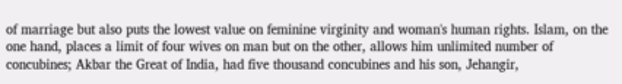of marriage but also puts the lowest value on feminine virginity and woman's human rights. Islam, on the one hand, places a limit of four wives on man but on the other, allows him unlimited number of concubines; Akbar the Great of India, had five thousand concubines and his son, Jehangir,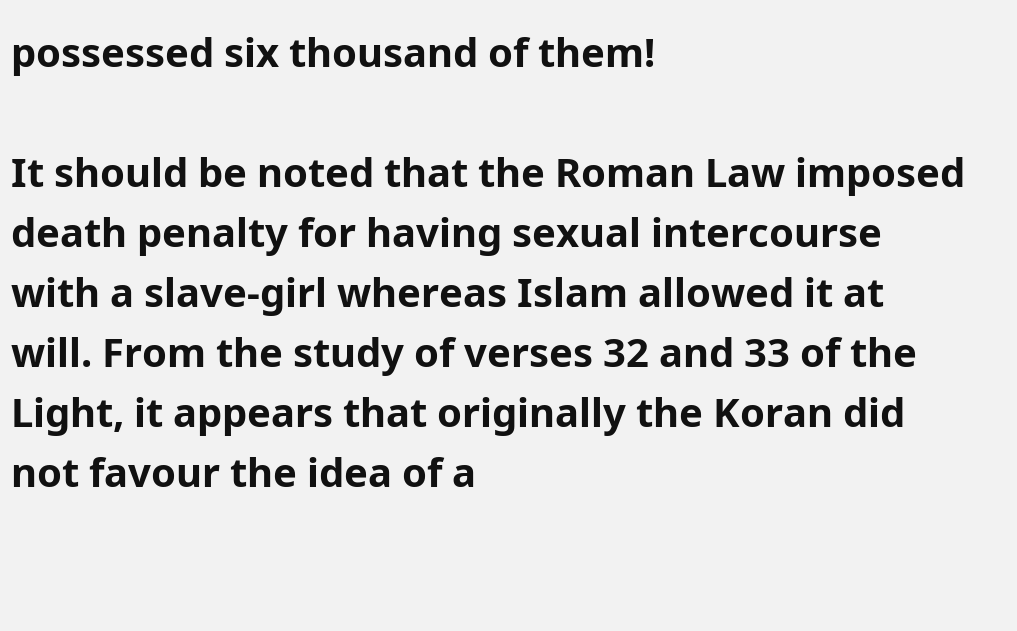possessed six thousand of them!

It should be noted that the Roman Law imposed death penalty for having sexual intercourse with a slave-girl whereas Islam allowed it at will. From the study of verses 32 and 33 of the Light, it appears that originally the Koran did not favour the idea of a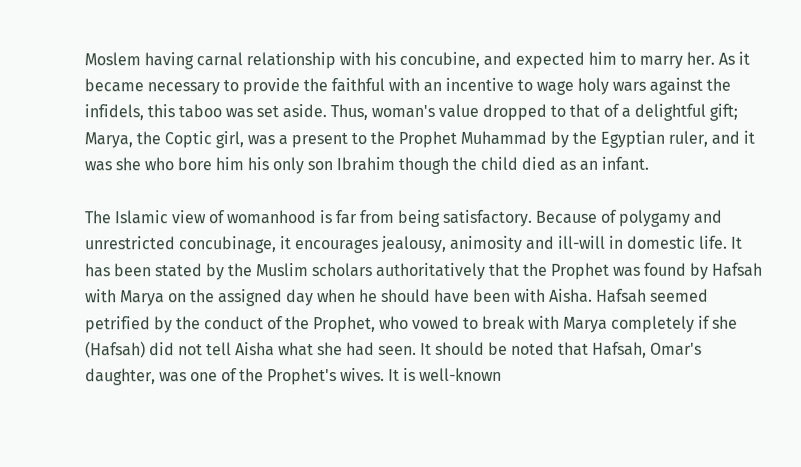Moslem having carnal relationship with his concubine, and expected him to marry her. As it became necessary to provide the faithful with an incentive to wage holy wars against the infidels, this taboo was set aside. Thus, woman's value dropped to that of a delightful gift; Marya, the Coptic girl, was a present to the Prophet Muhammad by the Egyptian ruler, and it was she who bore him his only son Ibrahim though the child died as an infant.

The Islamic view of womanhood is far from being satisfactory. Because of polygamy and unrestricted concubinage, it encourages jealousy, animosity and ill-will in domestic life. It has been stated by the Muslim scholars authoritatively that the Prophet was found by Hafsah with Marya on the assigned day when he should have been with Aisha. Hafsah seemed petrified by the conduct of the Prophet, who vowed to break with Marya completely if she (Hafsah) did not tell Aisha what she had seen. It should be noted that Hafsah, Omar's daughter, was one of the Prophet's wives. It is well-known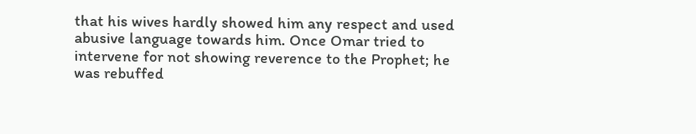that his wives hardly showed him any respect and used abusive language towards him. Once Omar tried to intervene for not showing reverence to the Prophet; he was rebuffed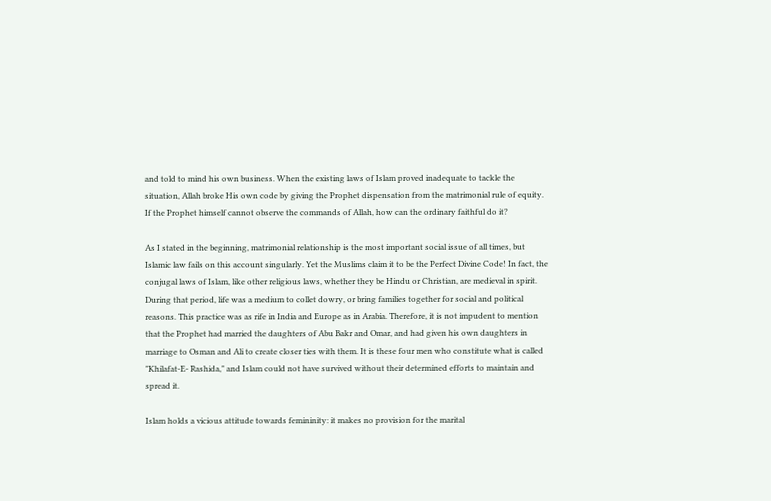and told to mind his own business. When the existing laws of Islam proved inadequate to tackle the situation, Allah broke His own code by giving the Prophet dispensation from the matrimonial rule of equity. If the Prophet himself cannot observe the commands of Allah, how can the ordinary faithful do it?

As I stated in the beginning, matrimonial relationship is the most important social issue of all times, but Islamic law fails on this account singularly. Yet the Muslims claim it to be the Perfect Divine Code! In fact, the conjugal laws of Islam, like other religious laws, whether they be Hindu or Christian, are medieval in spirit. During that period, life was a medium to collet dowry, or bring families together for social and political reasons. This practice was as rife in India and Europe as in Arabia. Therefore, it is not impudent to mention that the Prophet had married the daughters of Abu Bakr and Omar, and had given his own daughters in marriage to Osman and Ali to create closer ties with them. It is these four men who constitute what is called "Khilafat-E- Rashida," and Islam could not have survived without their determined efforts to maintain and spread it.

Islam holds a vicious attitude towards femininity: it makes no provision for the marital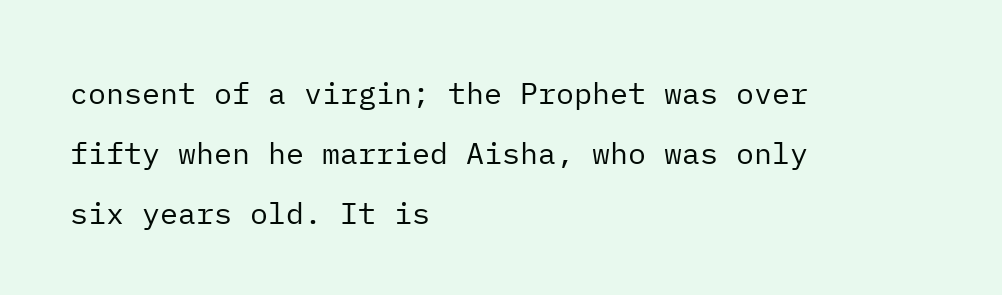consent of a virgin; the Prophet was over fifty when he married Aisha, who was only six years old. It is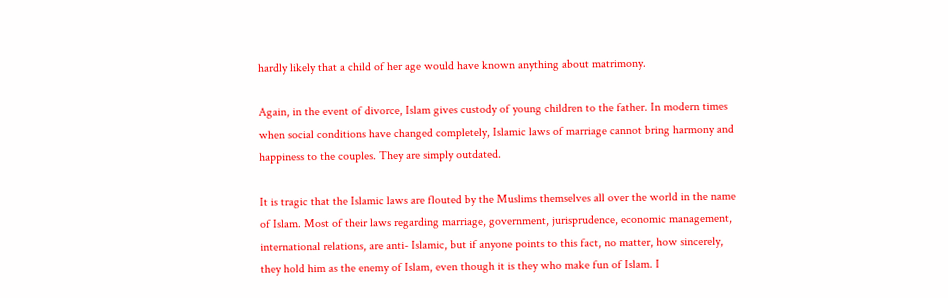hardly likely that a child of her age would have known anything about matrimony.

Again, in the event of divorce, Islam gives custody of young children to the father. In modern times when social conditions have changed completely, Islamic laws of marriage cannot bring harmony and happiness to the couples. They are simply outdated.

It is tragic that the Islamic laws are flouted by the Muslims themselves all over the world in the name of Islam. Most of their laws regarding marriage, government, jurisprudence, economic management, international relations, are anti- Islamic, but if anyone points to this fact, no matter, how sincerely, they hold him as the enemy of Islam, even though it is they who make fun of Islam. I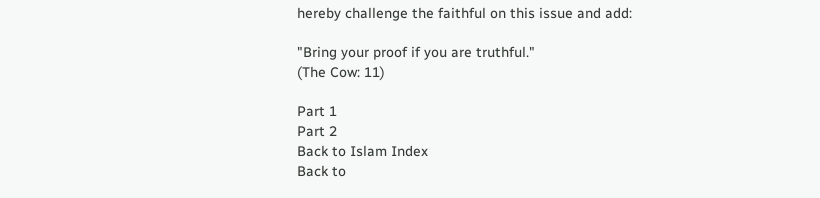hereby challenge the faithful on this issue and add:

"Bring your proof if you are truthful."
(The Cow: 11)

Part 1
Part 2
Back to Islam Index
Back to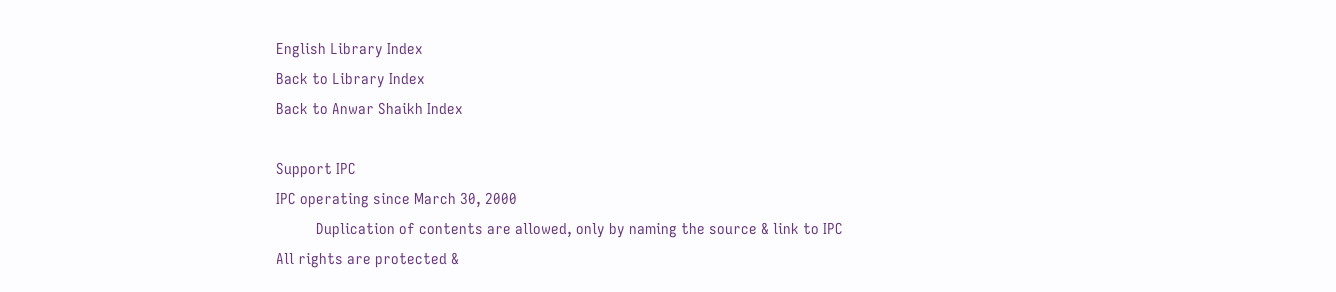English Library Index
Back to Library Index
Back to Anwar Shaikh Index

Support IPC
IPC operating since March 30, 2000
          Duplication of contents are allowed, only by naming the source & link to IPC
All rights are protected &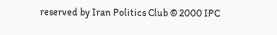reserved by Iran Politics Club © 2000 IPC